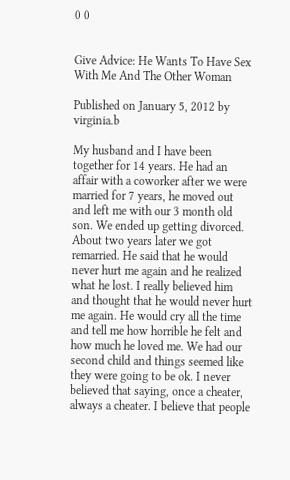0 0


Give Advice: He Wants To Have Sex With Me And The Other Woman

Published on January 5, 2012 by virginia.b

My husband and I have been together for 14 years. He had an affair with a coworker after we were married for 7 years, he moved out and left me with our 3 month old son. We ended up getting divorced. About two years later we got remarried. He said that he would never hurt me again and he realized what he lost. I really believed him and thought that he would never hurt me again. He would cry all the time and tell me how horrible he felt and how much he loved me. We had our second child and things seemed like they were going to be ok. I never believed that saying, once a cheater, always a cheater. I believe that people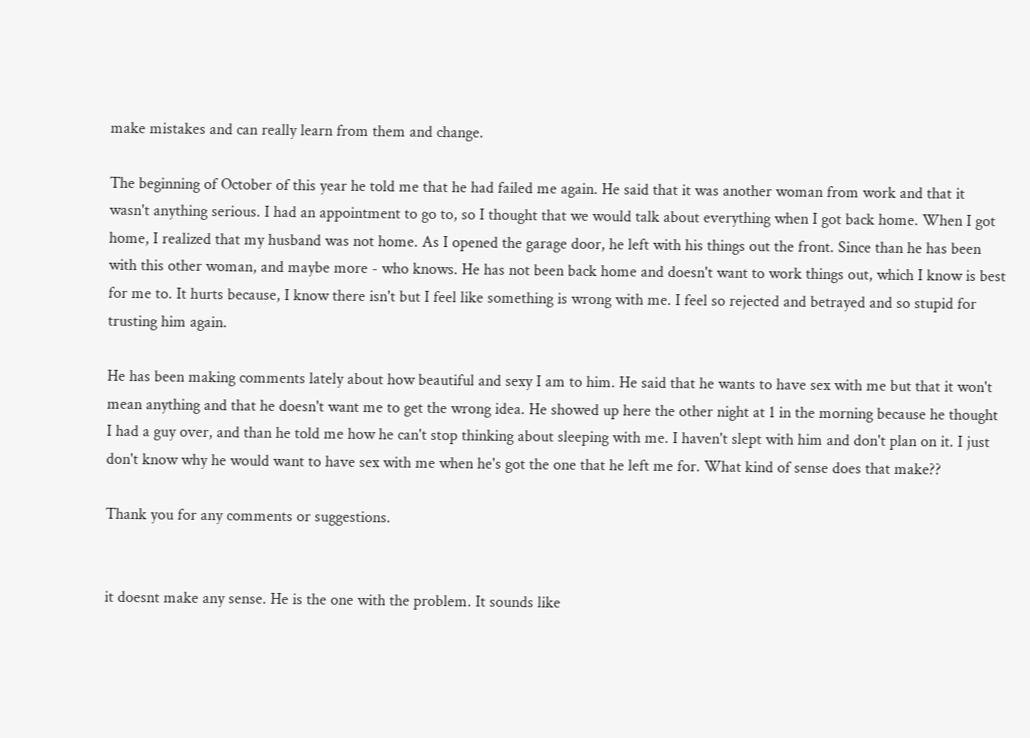make mistakes and can really learn from them and change.

The beginning of October of this year he told me that he had failed me again. He said that it was another woman from work and that it wasn't anything serious. I had an appointment to go to, so I thought that we would talk about everything when I got back home. When I got home, I realized that my husband was not home. As I opened the garage door, he left with his things out the front. Since than he has been with this other woman, and maybe more - who knows. He has not been back home and doesn't want to work things out, which I know is best for me to. It hurts because, I know there isn't but I feel like something is wrong with me. I feel so rejected and betrayed and so stupid for trusting him again.

He has been making comments lately about how beautiful and sexy I am to him. He said that he wants to have sex with me but that it won't mean anything and that he doesn't want me to get the wrong idea. He showed up here the other night at 1 in the morning because he thought I had a guy over, and than he told me how he can't stop thinking about sleeping with me. I haven't slept with him and don't plan on it. I just don't know why he would want to have sex with me when he's got the one that he left me for. What kind of sense does that make??

Thank you for any comments or suggestions.


it doesnt make any sense. He is the one with the problem. It sounds like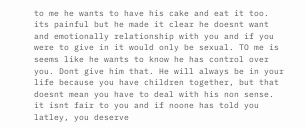to me he wants to have his cake and eat it too. its painful but he made it clear he doesnt want and emotionally relationship with you and if you were to give in it would only be sexual. TO me is seems like he wants to know he has control over you. Dont give him that. He will always be in your life because you have children together, but that doesnt mean you have to deal with his non sense. it isnt fair to you and if noone has told you latley, you deserve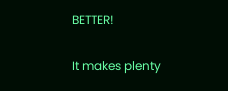BETTER!

It makes plenty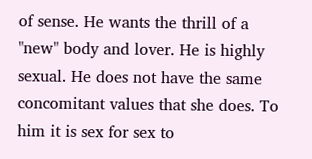of sense. He wants the thrill of a "new" body and lover. He is highly sexual. He does not have the same concomitant values that she does. To him it is sex for sex to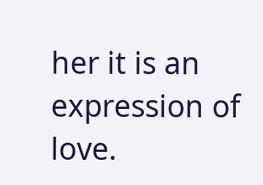her it is an expression of love.